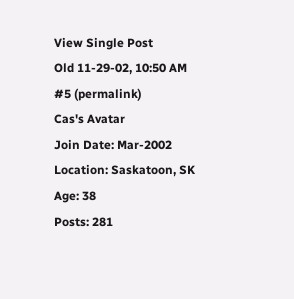View Single Post
Old 11-29-02, 10:50 AM   #5 (permalink)
Cas's Avatar
Join Date: Mar-2002
Location: Saskatoon, SK
Age: 38
Posts: 281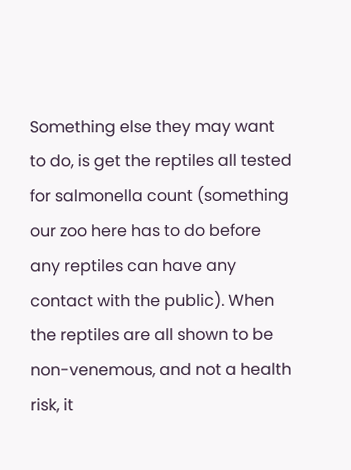Something else they may want to do, is get the reptiles all tested for salmonella count (something our zoo here has to do before any reptiles can have any contact with the public). When the reptiles are all shown to be non-venemous, and not a health risk, it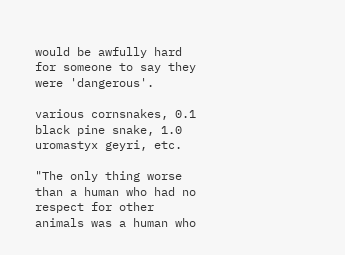would be awfully hard for someone to say they were 'dangerous'.

various cornsnakes, 0.1 black pine snake, 1.0 uromastyx geyri, etc.

"The only thing worse than a human who had no respect for other animals was a human who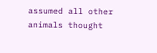assumed all other animals thought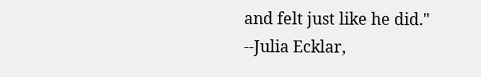and felt just like he did." --Julia Ecklar,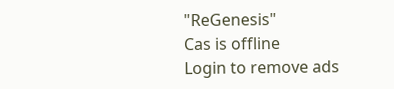"ReGenesis"
Cas is offline
Login to remove ads